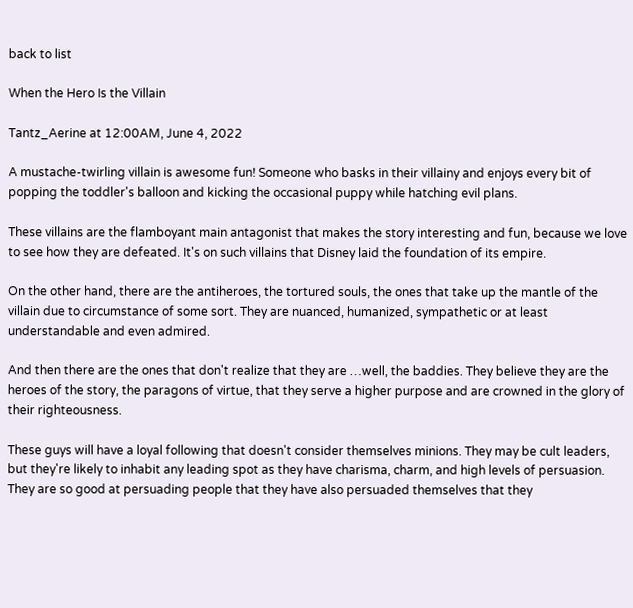back to list

When the Hero Is the Villain

Tantz_Aerine at 12:00AM, June 4, 2022

A mustache-twirling villain is awesome fun! Someone who basks in their villainy and enjoys every bit of popping the toddler's balloon and kicking the occasional puppy while hatching evil plans.

These villains are the flamboyant main antagonist that makes the story interesting and fun, because we love to see how they are defeated. It's on such villains that Disney laid the foundation of its empire.

On the other hand, there are the antiheroes, the tortured souls, the ones that take up the mantle of the villain due to circumstance of some sort. They are nuanced, humanized, sympathetic or at least understandable and even admired.

And then there are the ones that don't realize that they are …well, the baddies. They believe they are the heroes of the story, the paragons of virtue, that they serve a higher purpose and are crowned in the glory of their righteousness.

These guys will have a loyal following that doesn't consider themselves minions. They may be cult leaders, but they're likely to inhabit any leading spot as they have charisma, charm, and high levels of persuasion. They are so good at persuading people that they have also persuaded themselves that they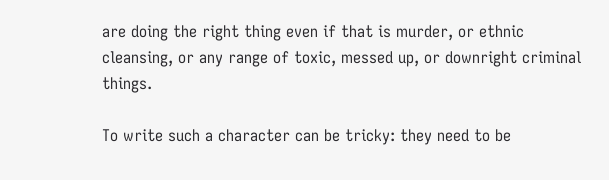are doing the right thing even if that is murder, or ethnic cleansing, or any range of toxic, messed up, or downright criminal things.

To write such a character can be tricky: they need to be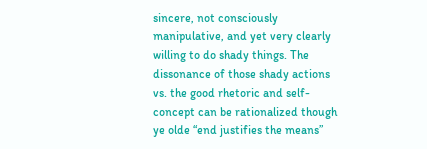sincere, not consciously manipulative, and yet very clearly willing to do shady things. The dissonance of those shady actions vs. the good rhetoric and self-concept can be rationalized though ye olde “end justifies the means”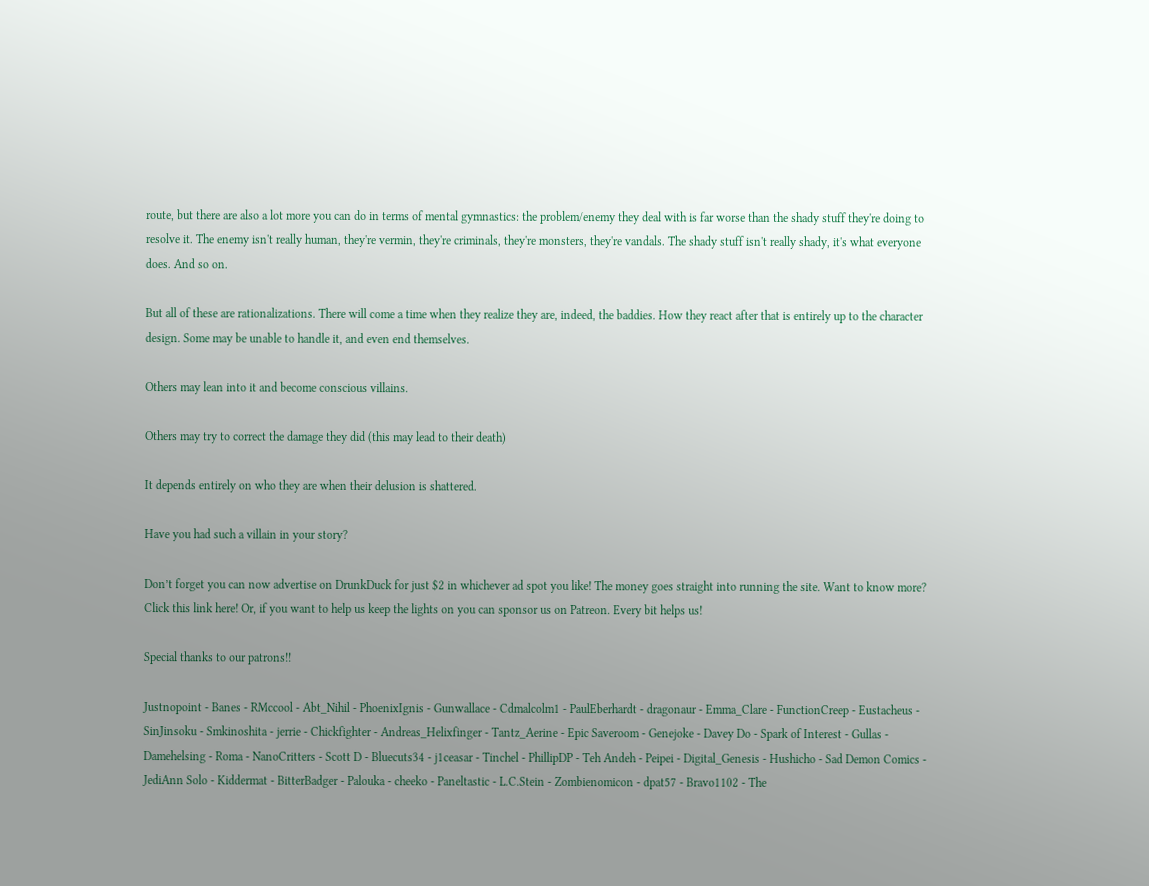route, but there are also a lot more you can do in terms of mental gymnastics: the problem/enemy they deal with is far worse than the shady stuff they're doing to resolve it. The enemy isn't really human, they're vermin, they're criminals, they're monsters, they're vandals. The shady stuff isn't really shady, it's what everyone does. And so on.

But all of these are rationalizations. There will come a time when they realize they are, indeed, the baddies. How they react after that is entirely up to the character design. Some may be unable to handle it, and even end themselves.

Others may lean into it and become conscious villains.

Others may try to correct the damage they did (this may lead to their death)

It depends entirely on who they are when their delusion is shattered.

Have you had such a villain in your story?

Don’t forget you can now advertise on DrunkDuck for just $2 in whichever ad spot you like! The money goes straight into running the site. Want to know more? Click this link here! Or, if you want to help us keep the lights on you can sponsor us on Patreon. Every bit helps us!

Special thanks to our patrons!!

Justnopoint - Banes - RMccool - Abt_Nihil - PhoenixIgnis - Gunwallace - Cdmalcolm1 - PaulEberhardt - dragonaur - Emma_Clare - FunctionCreep - Eustacheus - SinJinsoku - Smkinoshita - jerrie - Chickfighter - Andreas_Helixfinger - Tantz_Aerine - Epic Saveroom - Genejoke - Davey Do - Spark of Interest - Gullas - Damehelsing - Roma - NanoCritters - Scott D - Bluecuts34 - j1ceasar - Tinchel - PhillipDP - Teh Andeh - Peipei - Digital_Genesis - Hushicho - Sad Demon Comics - JediAnn Solo - Kiddermat - BitterBadger - Palouka - cheeko - Paneltastic - L.C.Stein - Zombienomicon - dpat57 - Bravo1102 - The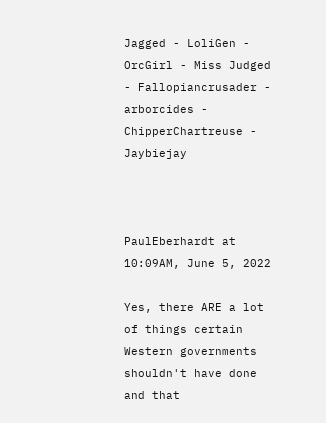Jagged - LoliGen - OrcGirl - Miss Judged - Fallopiancrusader - arborcides - ChipperChartreuse - Jaybiejay



PaulEberhardt at 10:09AM, June 5, 2022

Yes, there ARE a lot of things certain Western governments shouldn't have done and that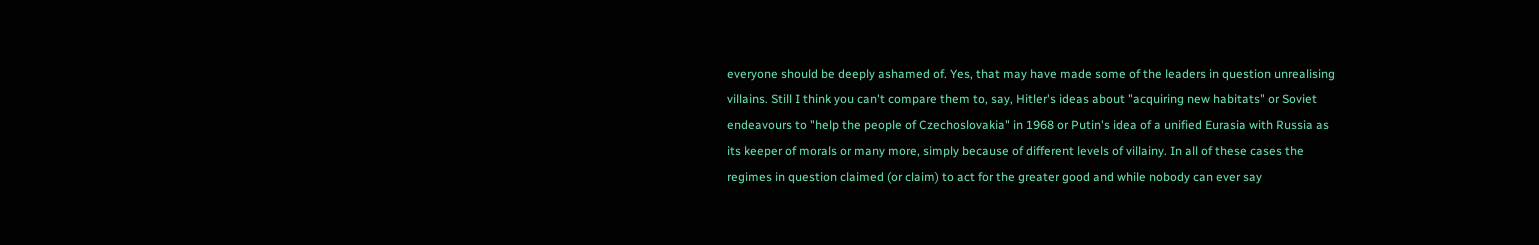everyone should be deeply ashamed of. Yes, that may have made some of the leaders in question unrealising villains. Still I think you can't compare them to, say, Hitler's ideas about "acquiring new habitats" or Soviet endeavours to "help the people of Czechoslovakia" in 1968 or Putin's idea of a unified Eurasia with Russia as its keeper of morals or many more, simply because of different levels of villainy. In all of these cases the regimes in question claimed (or claim) to act for the greater good and while nobody can ever say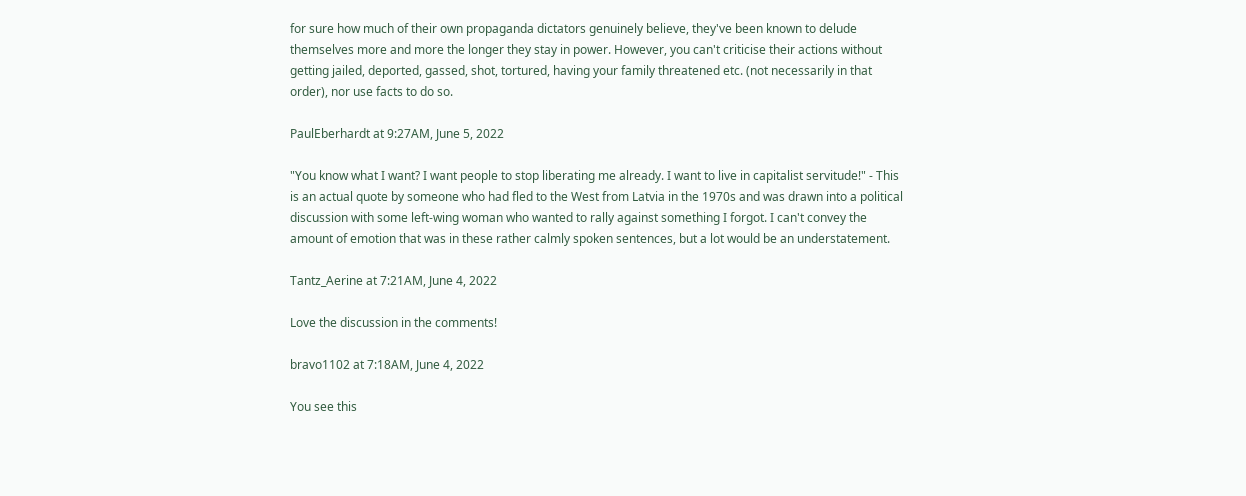for sure how much of their own propaganda dictators genuinely believe, they've been known to delude themselves more and more the longer they stay in power. However, you can't criticise their actions without getting jailed, deported, gassed, shot, tortured, having your family threatened etc. (not necessarily in that order), nor use facts to do so.

PaulEberhardt at 9:27AM, June 5, 2022

"You know what I want? I want people to stop liberating me already. I want to live in capitalist servitude!" - This is an actual quote by someone who had fled to the West from Latvia in the 1970s and was drawn into a political discussion with some left-wing woman who wanted to rally against something I forgot. I can't convey the amount of emotion that was in these rather calmly spoken sentences, but a lot would be an understatement.

Tantz_Aerine at 7:21AM, June 4, 2022

Love the discussion in the comments!

bravo1102 at 7:18AM, June 4, 2022

You see this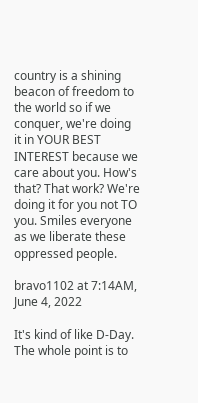country is a shining beacon of freedom to the world so if we conquer, we're doing it in YOUR BEST INTEREST because we care about you. How's that? That work? We're doing it for you not TO you. Smiles everyone as we liberate these oppressed people.

bravo1102 at 7:14AM, June 4, 2022

It's kind of like D-Day. The whole point is to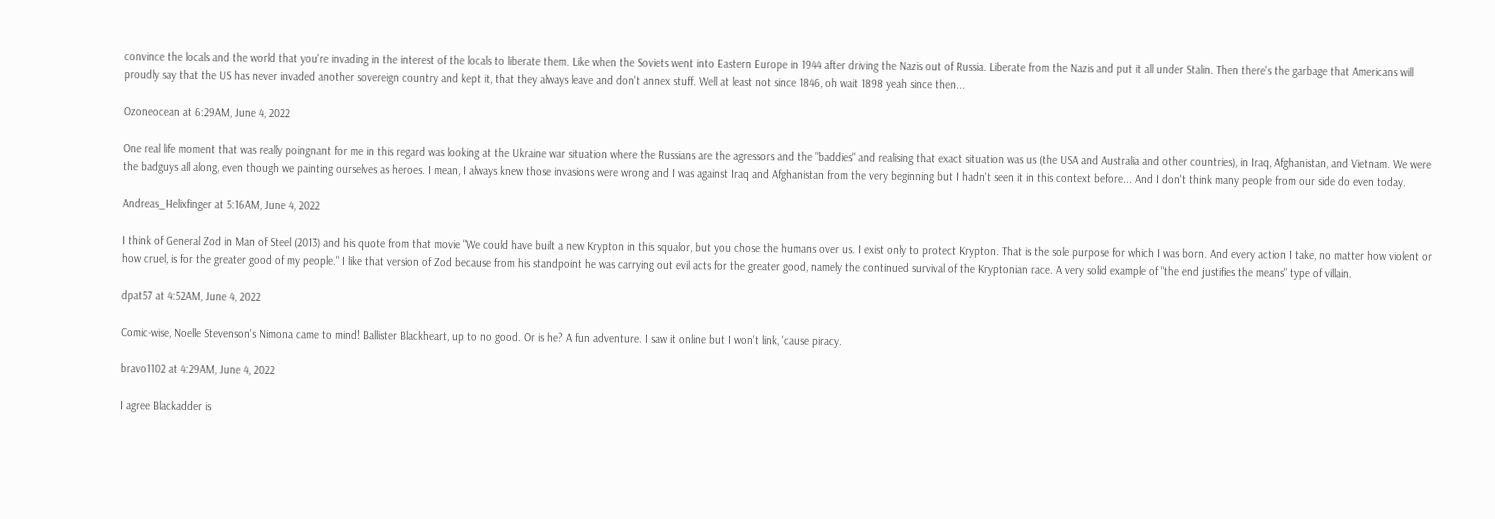convince the locals and the world that you're invading in the interest of the locals to liberate them. Like when the Soviets went into Eastern Europe in 1944 after driving the Nazis out of Russia. Liberate from the Nazis and put it all under Stalin. Then there's the garbage that Americans will proudly say that the US has never invaded another sovereign country and kept it, that they always leave and don't annex stuff. Well at least not since 1846, oh wait 1898 yeah since then...

Ozoneocean at 6:29AM, June 4, 2022

One real life moment that was really poingnant for me in this regard was looking at the Ukraine war situation where the Russians are the agressors and the "baddies" and realising that exact situation was us (the USA and Australia and other countries), in Iraq, Afghanistan, and Vietnam. We were the badguys all along, even though we painting ourselves as heroes. I mean, I always knew those invasions were wrong and I was against Iraq and Afghanistan from the very beginning but I hadn't seen it in this context before... And I don't think many people from our side do even today.

Andreas_Helixfinger at 5:16AM, June 4, 2022

I think of General Zod in Man of Steel (2013) and his quote from that movie "We could have built a new Krypton in this squalor, but you chose the humans over us. I exist only to protect Krypton. That is the sole purpose for which I was born. And every action I take, no matter how violent or how cruel, is for the greater good of my people." I like that version of Zod because from his standpoint he was carrying out evil acts for the greater good, namely the continued survival of the Kryptonian race. A very solid example of "the end justifies the means" type of villain.

dpat57 at 4:52AM, June 4, 2022

Comic-wise, Noelle Stevenson's Nimona came to mind! Ballister Blackheart, up to no good. Or is he? A fun adventure. I saw it online but I won't link, 'cause piracy.

bravo1102 at 4:29AM, June 4, 2022

I agree Blackadder is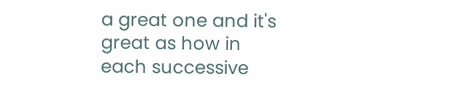a great one and it's great as how in each successive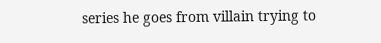series he goes from villain trying to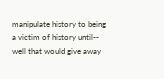manipulate history to being a victim of history until-- well that would give away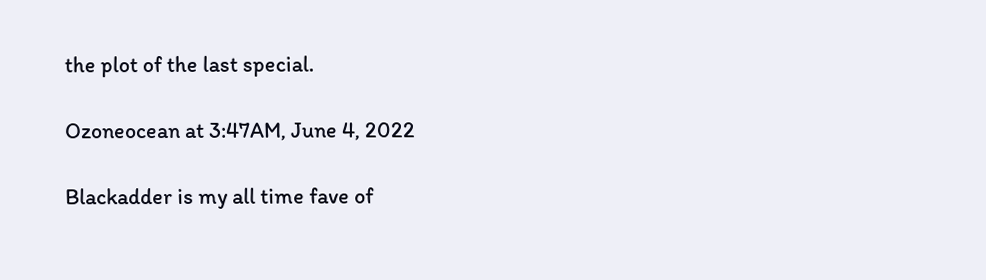the plot of the last special.

Ozoneocean at 3:47AM, June 4, 2022

Blackadder is my all time fave of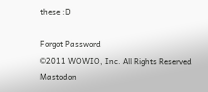these :D

Forgot Password
©2011 WOWIO, Inc. All Rights Reserved Mastodon